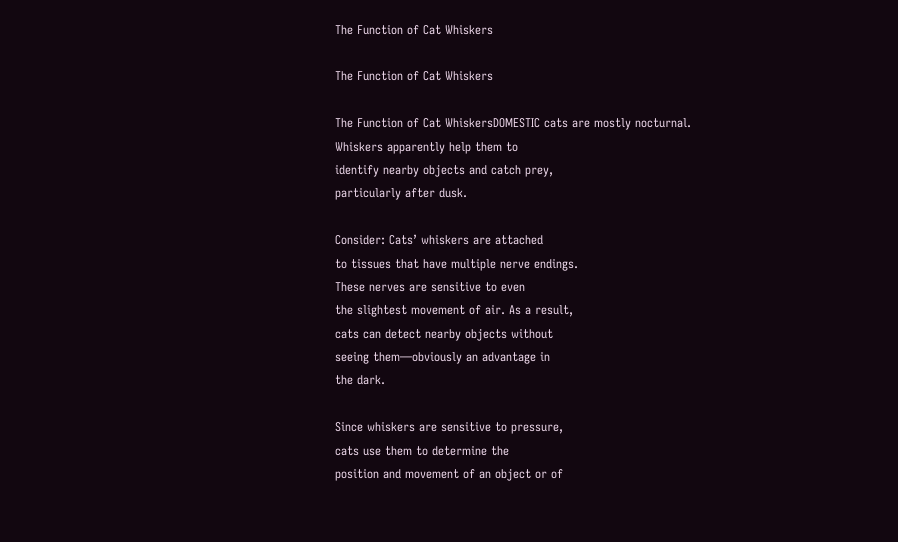The Function of Cat Whiskers

The Function of Cat Whiskers

The Function of Cat WhiskersDOMESTIC cats are mostly nocturnal.
Whiskers apparently help them to
identify nearby objects and catch prey,
particularly after dusk.

Consider: Cats’ whiskers are attached
to tissues that have multiple nerve endings.
These nerves are sensitive to even
the slightest movement of air. As a result,
cats can detect nearby objects without
seeing them—obviously an advantage in
the dark.

Since whiskers are sensitive to pressure,
cats use them to determine the
position and movement of an object or of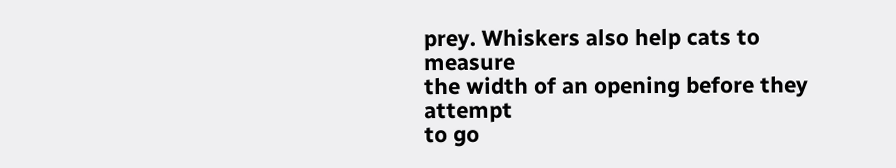prey. Whiskers also help cats to measure
the width of an opening before they attempt
to go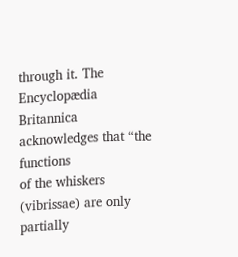through it. The Encyclopædia
Britannica acknowledges that “the functions
of the whiskers (vibrissae) are only
partially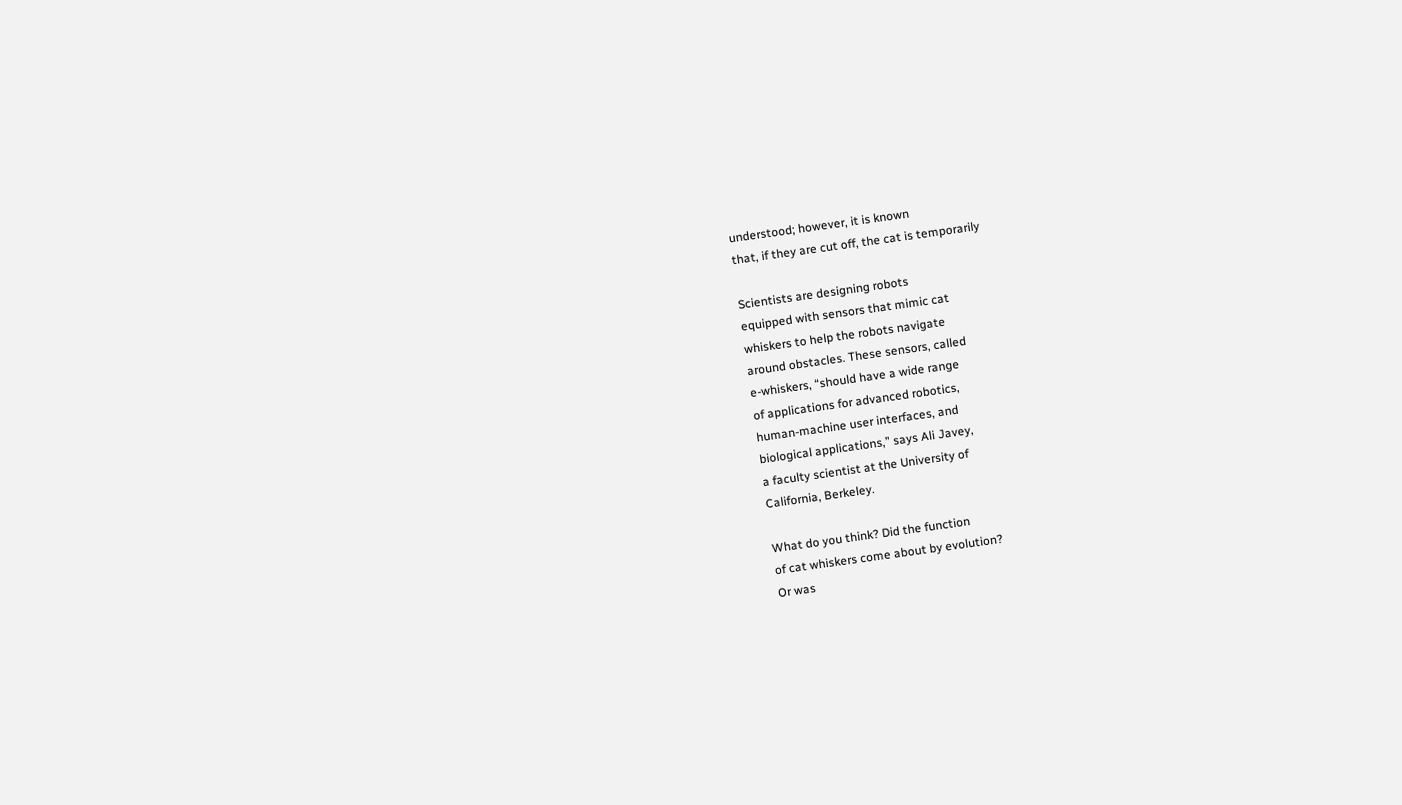understood; however, it is known
that, if they are cut off, the cat is temporarily

Scientists are designing robots
equipped with sensors that mimic cat
whiskers to help the robots navigate
around obstacles. These sensors, called
e-whiskers, “should have a wide range
of applications for advanced robotics,
human-machine user interfaces, and
biological applications,” says Ali Javey,
a faculty scientist at the University of
California, Berkeley.

What do you think? Did the function
of cat whiskers come about by evolution?
Or was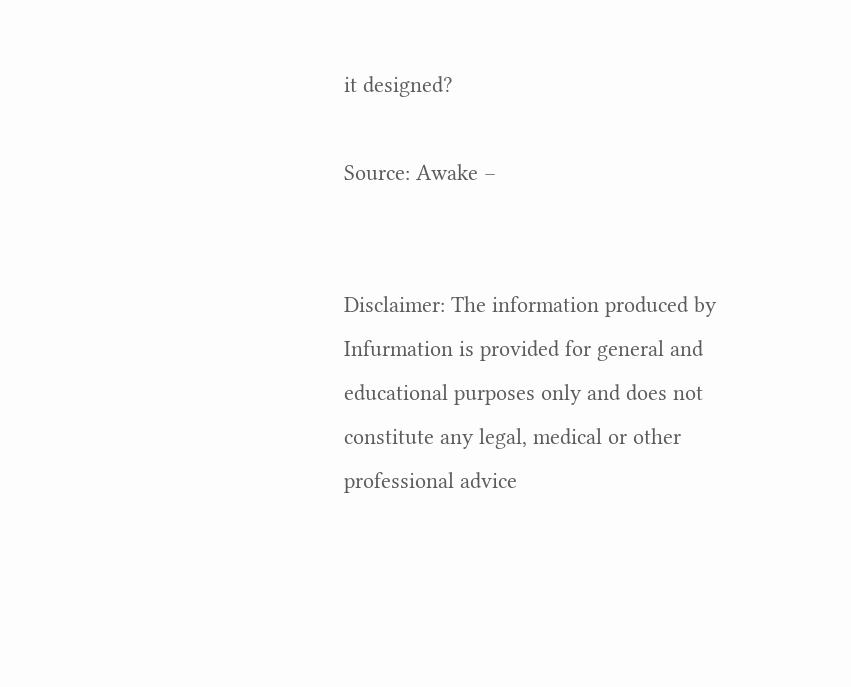it designed?

Source: Awake –


Disclaimer: The information produced by Infurmation is provided for general and educational purposes only and does not constitute any legal, medical or other professional advice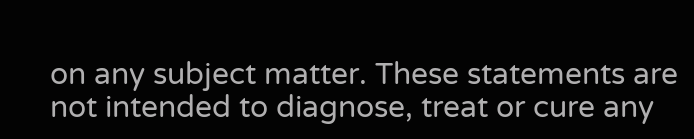on any subject matter. These statements are not intended to diagnose, treat or cure any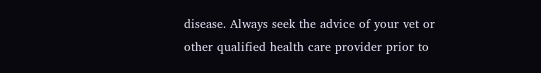disease. Always seek the advice of your vet or other qualified health care provider prior to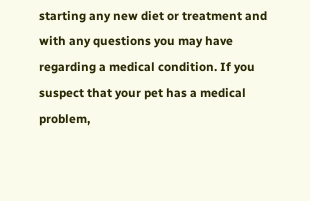starting any new diet or treatment and with any questions you may have regarding a medical condition. If you suspect that your pet has a medical problem,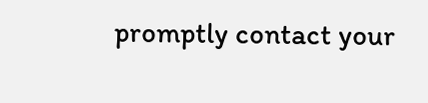promptly contact your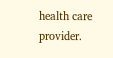health care provider.